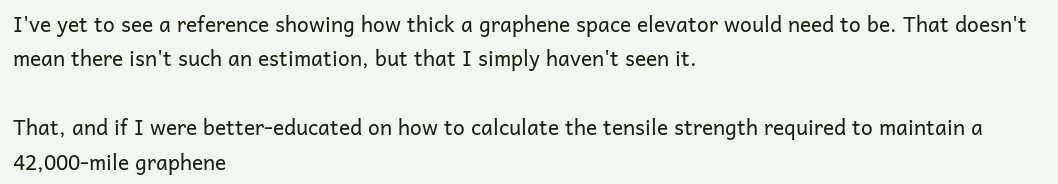I've yet to see a reference showing how thick a graphene space elevator would need to be. That doesn't mean there isn't such an estimation, but that I simply haven't seen it.

That, and if I were better-educated on how to calculate the tensile strength required to maintain a 42,000-mile graphene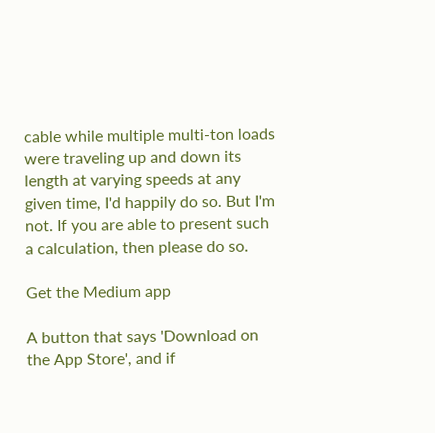cable while multiple multi-ton loads were traveling up and down its length at varying speeds at any given time, I'd happily do so. But I'm not. If you are able to present such a calculation, then please do so.

Get the Medium app

A button that says 'Download on the App Store', and if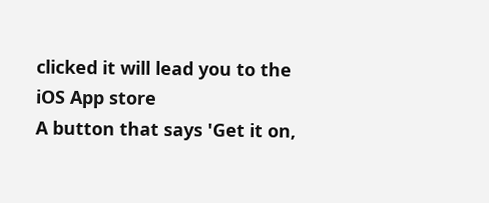clicked it will lead you to the iOS App store
A button that says 'Get it on,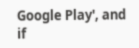Google Play', and if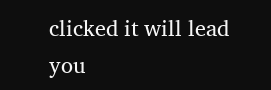clicked it will lead you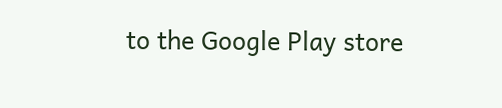to the Google Play store